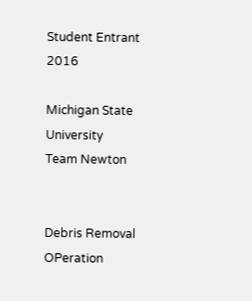Student Entrant 2016

Michigan State University
Team Newton


Debris Removal OPeration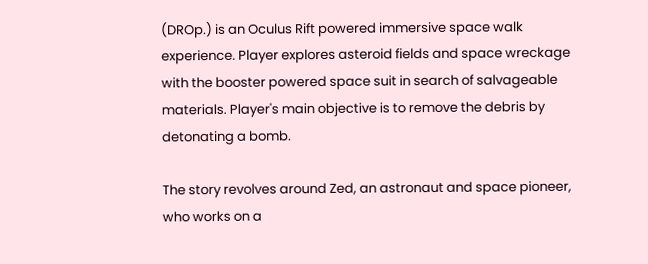(DROp.) is an Oculus Rift powered immersive space walk experience. Player explores asteroid fields and space wreckage with the booster powered space suit in search of salvageable materials. Player's main objective is to remove the debris by detonating a bomb.

The story revolves around Zed, an astronaut and space pioneer, who works on a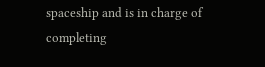spaceship and is in charge of completing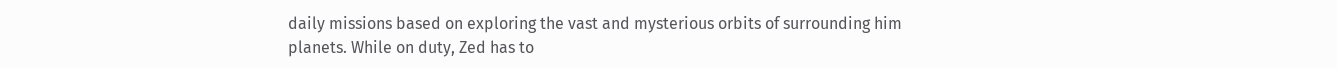daily missions based on exploring the vast and mysterious orbits of surrounding him planets. While on duty, Zed has to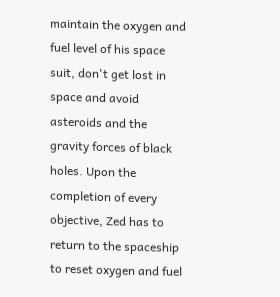maintain the oxygen and fuel level of his space suit, don't get lost in space and avoid asteroids and the gravity forces of black holes. Upon the completion of every objective, Zed has to return to the spaceship to reset oxygen and fuel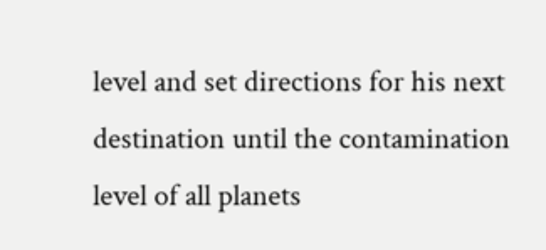level and set directions for his next destination until the contamination level of all planets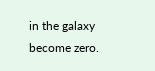in the galaxy become zero.